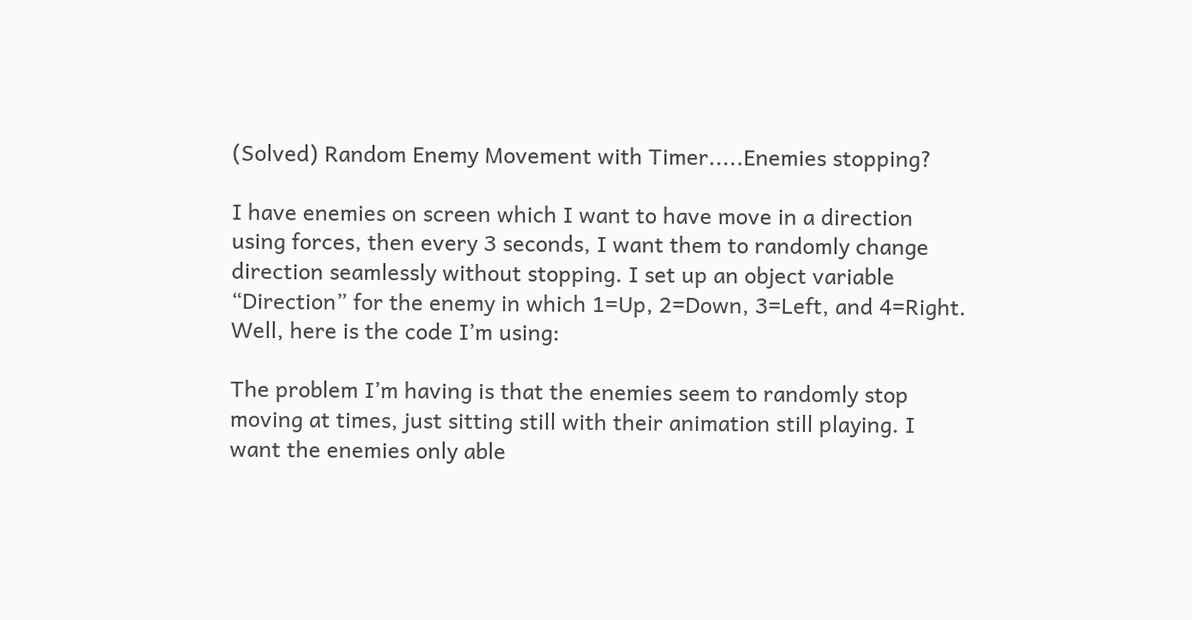(Solved) Random Enemy Movement with Timer.....Enemies stopping?

I have enemies on screen which I want to have move in a direction using forces, then every 3 seconds, I want them to randomly change direction seamlessly without stopping. I set up an object variable “Direction” for the enemy in which 1=Up, 2=Down, 3=Left, and 4=Right. Well, here is the code I’m using:

The problem I’m having is that the enemies seem to randomly stop moving at times, just sitting still with their animation still playing. I want the enemies only able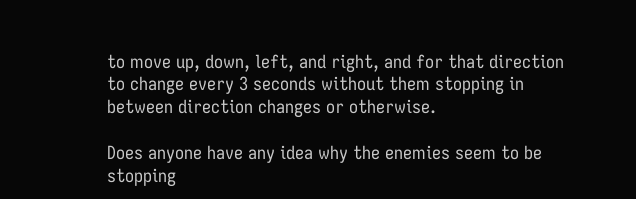to move up, down, left, and right, and for that direction to change every 3 seconds without them stopping in between direction changes or otherwise.

Does anyone have any idea why the enemies seem to be stopping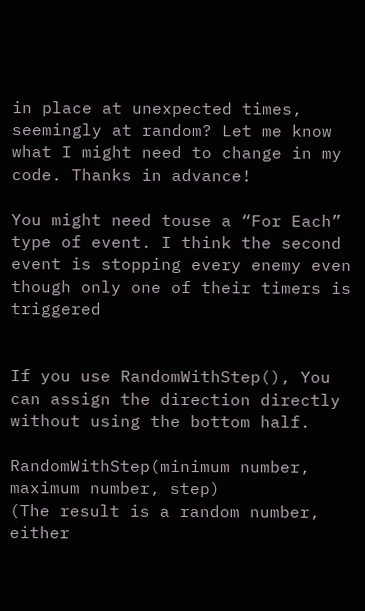in place at unexpected times, seemingly at random? Let me know what I might need to change in my code. Thanks in advance!

You might need touse a “For Each” type of event. I think the second event is stopping every enemy even though only one of their timers is triggered


If you use RandomWithStep(), You can assign the direction directly without using the bottom half.

RandomWithStep(minimum number, maximum number, step)
(The result is a random number, either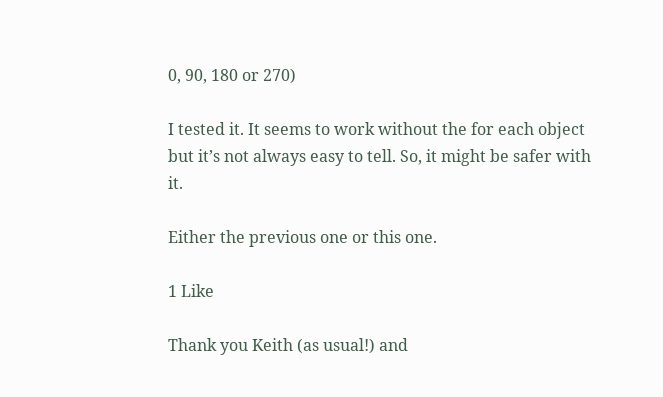0, 90, 180 or 270)

I tested it. It seems to work without the for each object but it’s not always easy to tell. So, it might be safer with it.

Either the previous one or this one.

1 Like

Thank you Keith (as usual!) and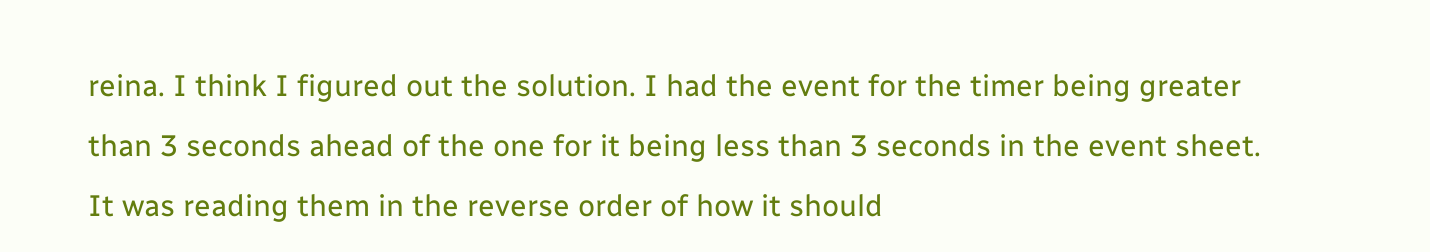reina. I think I figured out the solution. I had the event for the timer being greater than 3 seconds ahead of the one for it being less than 3 seconds in the event sheet. It was reading them in the reverse order of how it should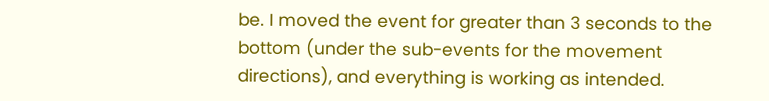be. I moved the event for greater than 3 seconds to the bottom (under the sub-events for the movement directions), and everything is working as intended.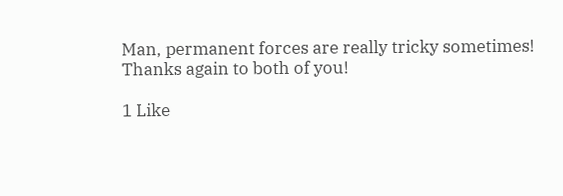Man, permanent forces are really tricky sometimes! Thanks again to both of you!

1 Like